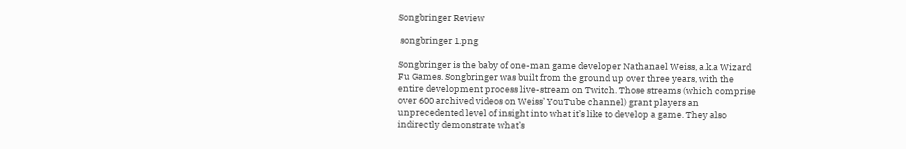Songbringer Review

 songbringer 1.png

Songbringer is the baby of one-man game developer Nathanael Weiss, a.k.a Wizard Fu Games. Songbringer was built from the ground up over three years, with the entire development process live-stream on Twitch. Those streams (which comprise over 600 archived videos on Weiss’ YouTube channel) grant players an unprecedented level of insight into what it’s like to develop a game. They also indirectly demonstrate what’s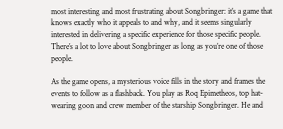most interesting and most frustrating about Songbringer: it’s a game that knows exactly who it appeals to and why, and it seems singularly interested in delivering a specific experience for those specific people. There’s a lot to love about Songbringer as long as you’re one of those people.

As the game opens, a mysterious voice fills in the story and frames the events to follow as a flashback. You play as Roq Epimetheos, top hat-wearing goon and crew member of the starship Songbringer. He and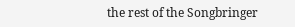the rest of the Songbringer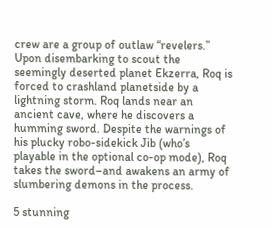crew are a group of outlaw “revelers.” Upon disembarking to scout the seemingly deserted planet Ekzerra, Roq is forced to crashland planetside by a lightning storm. Roq lands near an ancient cave, where he discovers a humming sword. Despite the warnings of his plucky robo-sidekick Jib (who’s playable in the optional co-op mode), Roq takes the sword–and awakens an army of slumbering demons in the process.

5 stunning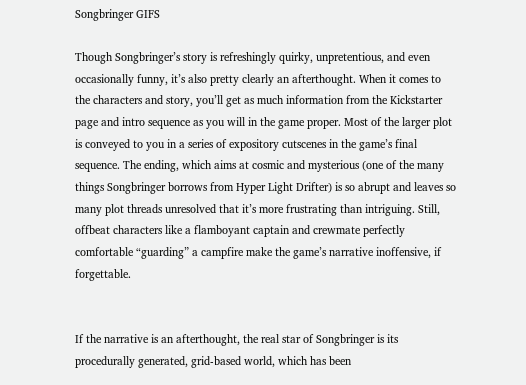Songbringer GIFS

Though Songbringer’s story is refreshingly quirky, unpretentious, and even occasionally funny, it’s also pretty clearly an afterthought. When it comes to the characters and story, you’ll get as much information from the Kickstarter page and intro sequence as you will in the game proper. Most of the larger plot is conveyed to you in a series of expository cutscenes in the game’s final sequence. The ending, which aims at cosmic and mysterious (one of the many things Songbringer borrows from Hyper Light Drifter) is so abrupt and leaves so many plot threads unresolved that it’s more frustrating than intriguing. Still, offbeat characters like a flamboyant captain and crewmate perfectly comfortable “guarding” a campfire make the game’s narrative inoffensive, if forgettable.


If the narrative is an afterthought, the real star of Songbringer is its procedurally generated, grid-based world, which has been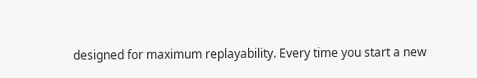designed for maximum replayability. Every time you start a new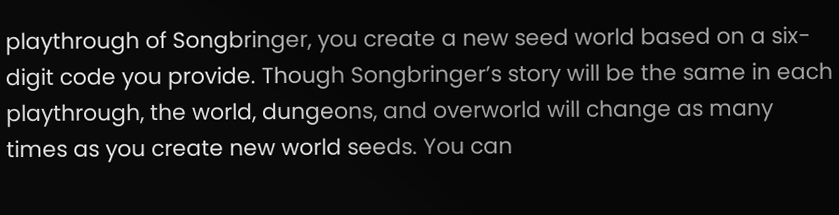playthrough of Songbringer, you create a new seed world based on a six-digit code you provide. Though Songbringer’s story will be the same in each playthrough, the world, dungeons, and overworld will change as many times as you create new world seeds. You can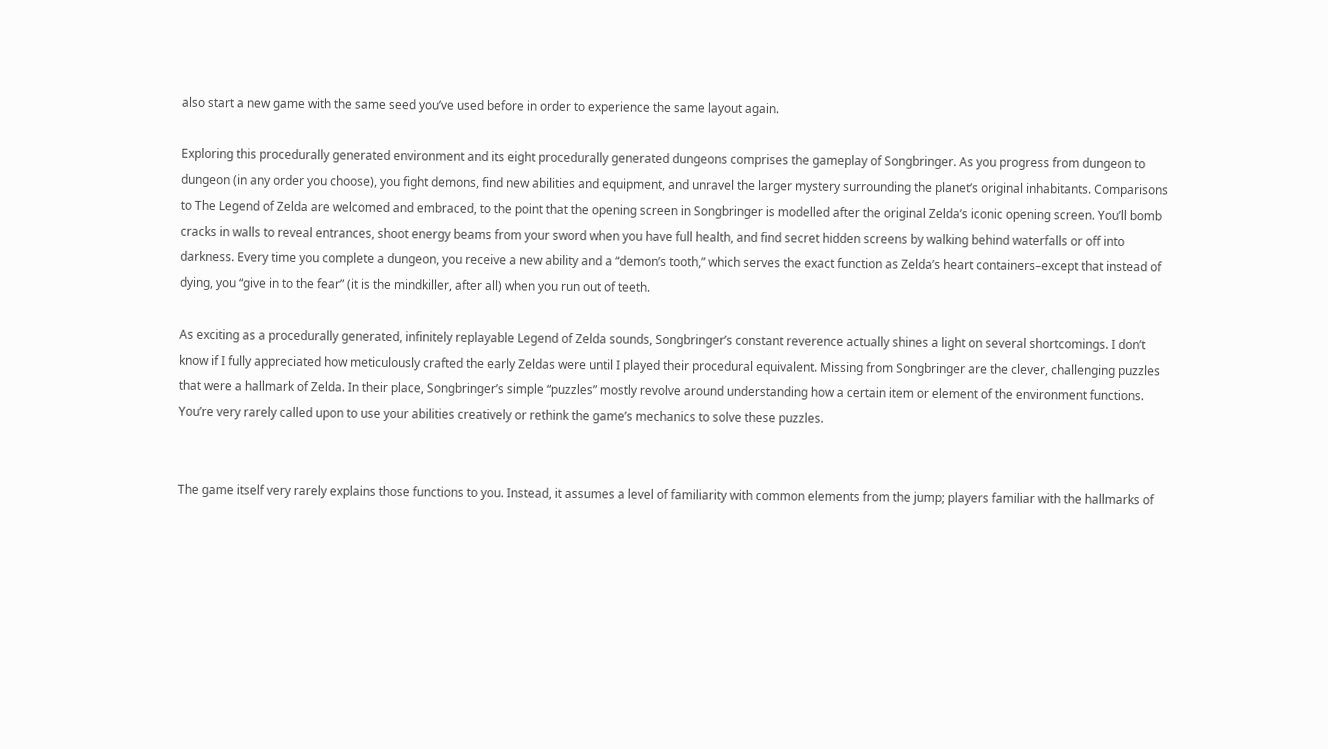also start a new game with the same seed you’ve used before in order to experience the same layout again.

Exploring this procedurally generated environment and its eight procedurally generated dungeons comprises the gameplay of Songbringer. As you progress from dungeon to dungeon (in any order you choose), you fight demons, find new abilities and equipment, and unravel the larger mystery surrounding the planet’s original inhabitants. Comparisons to The Legend of Zelda are welcomed and embraced, to the point that the opening screen in Songbringer is modelled after the original Zelda’s iconic opening screen. You’ll bomb cracks in walls to reveal entrances, shoot energy beams from your sword when you have full health, and find secret hidden screens by walking behind waterfalls or off into darkness. Every time you complete a dungeon, you receive a new ability and a “demon’s tooth,” which serves the exact function as Zelda’s heart containers–except that instead of dying, you “give in to the fear” (it is the mindkiller, after all) when you run out of teeth.

As exciting as a procedurally generated, infinitely replayable Legend of Zelda sounds, Songbringer’s constant reverence actually shines a light on several shortcomings. I don’t know if I fully appreciated how meticulously crafted the early Zeldas were until I played their procedural equivalent. Missing from Songbringer are the clever, challenging puzzles that were a hallmark of Zelda. In their place, Songbringer’s simple “puzzles” mostly revolve around understanding how a certain item or element of the environment functions. You’re very rarely called upon to use your abilities creatively or rethink the game’s mechanics to solve these puzzles.


The game itself very rarely explains those functions to you. Instead, it assumes a level of familiarity with common elements from the jump; players familiar with the hallmarks of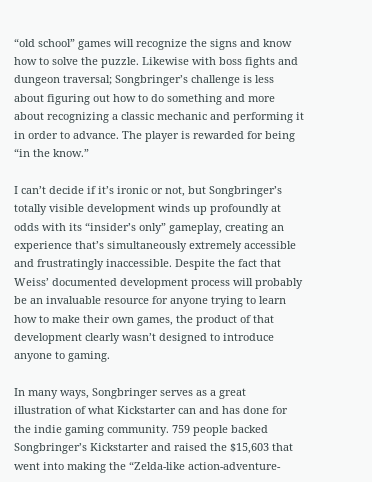“old school” games will recognize the signs and know how to solve the puzzle. Likewise with boss fights and dungeon traversal; Songbringer’s challenge is less about figuring out how to do something and more about recognizing a classic mechanic and performing it in order to advance. The player is rewarded for being “in the know.”

I can’t decide if it’s ironic or not, but Songbringer’s totally visible development winds up profoundly at odds with its “insider’s only” gameplay, creating an experience that’s simultaneously extremely accessible and frustratingly inaccessible. Despite the fact that Weiss’ documented development process will probably be an invaluable resource for anyone trying to learn how to make their own games, the product of that development clearly wasn’t designed to introduce anyone to gaming.

In many ways, Songbringer serves as a great illustration of what Kickstarter can and has done for the indie gaming community. 759 people backed Songbringer’s Kickstarter and raised the $15,603 that went into making the “Zelda-like action-adventure-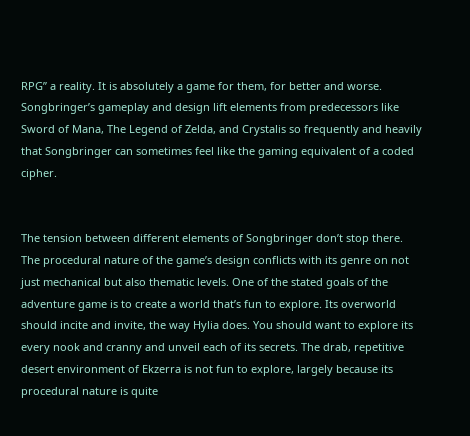RPG” a reality. It is absolutely a game for them, for better and worse. Songbringer’s gameplay and design lift elements from predecessors like Sword of Mana, The Legend of Zelda, and Crystalis so frequently and heavily that Songbringer can sometimes feel like the gaming equivalent of a coded cipher.


The tension between different elements of Songbringer don’t stop there. The procedural nature of the game’s design conflicts with its genre on not just mechanical but also thematic levels. One of the stated goals of the adventure game is to create a world that’s fun to explore. Its overworld should incite and invite, the way Hylia does. You should want to explore its every nook and cranny and unveil each of its secrets. The drab, repetitive desert environment of Ekzerra is not fun to explore, largely because its procedural nature is quite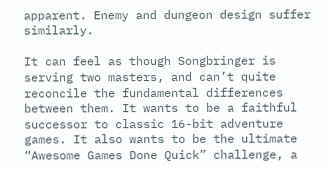apparent. Enemy and dungeon design suffer similarly.

It can feel as though Songbringer is serving two masters, and can’t quite reconcile the fundamental differences between them. It wants to be a faithful successor to classic 16-bit adventure games. It also wants to be the ultimate “Awesome Games Done Quick” challenge, a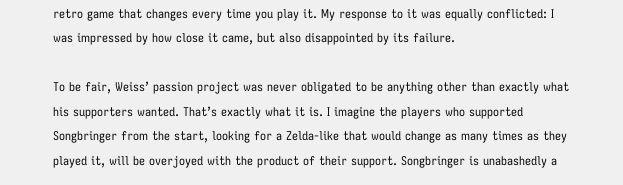retro game that changes every time you play it. My response to it was equally conflicted: I was impressed by how close it came, but also disappointed by its failure.

To be fair, Weiss’ passion project was never obligated to be anything other than exactly what his supporters wanted. That’s exactly what it is. I imagine the players who supported Songbringer from the start, looking for a Zelda-like that would change as many times as they played it, will be overjoyed with the product of their support. Songbringer is unabashedly a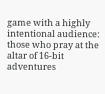game with a highly intentional audience: those who pray at the altar of 16-bit adventures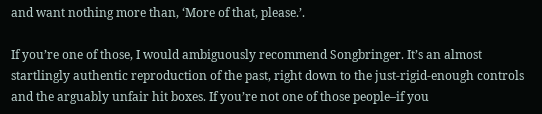and want nothing more than, ‘More of that, please.’.

If you’re one of those, I would ambiguously recommend Songbringer. It’s an almost startlingly authentic reproduction of the past, right down to the just-rigid-enough controls and the arguably unfair hit boxes. If you’re not one of those people–if you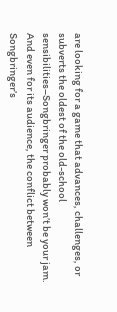are looking for a game that advances, challenges, or subverts the oldest of the old-school sensibilities–Songbringer probably won’t be your jam. And even for its audience, the conflict between Songbringer’s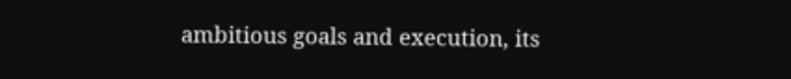ambitious goals and execution, its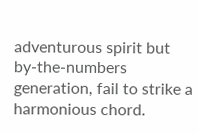adventurous spirit but by-the-numbers generation, fail to strike a harmonious chord.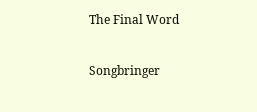The Final Word

Songbringer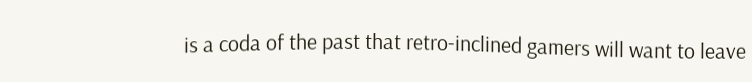is a coda of the past that retro-inclined gamers will want to leave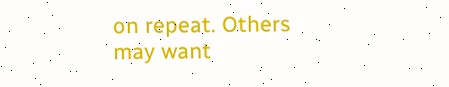on repeat. Others may want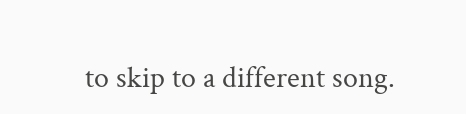to skip to a different song.